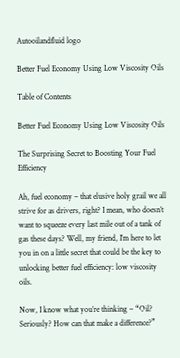Autooilandfluid logo

Better Fuel Economy Using Low Viscosity Oils

Table of Contents

Better Fuel Economy Using Low Viscosity Oils

The Surprising Secret to Boosting Your Fuel Efficiency

Ah, fuel economy – that elusive holy grail we all strive for as drivers, right? I mean, who doesn’t want to squeeze every last mile out of a tank of gas these days? Well, my friend, I’m here to let you in on a little secret that could be the key to unlocking better fuel efficiency: low viscosity oils.

Now, I know what you’re thinking – “Oil? Seriously? How can that make a difference?”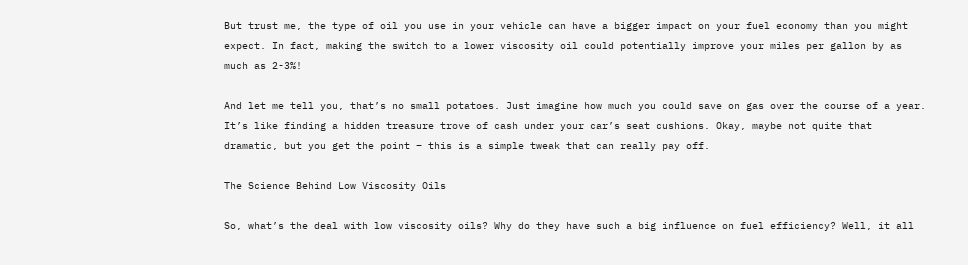But trust me, the type of oil you use in your vehicle can have a bigger impact on your fuel economy than you might expect. In fact, making the switch to a lower viscosity oil could potentially improve your miles per gallon by as much as 2-3%!

And let me tell you, that’s no small potatoes. Just imagine how much you could save on gas over the course of a year. It’s like finding a hidden treasure trove of cash under your car’s seat cushions. Okay, maybe not quite that dramatic, but you get the point – this is a simple tweak that can really pay off.

The Science Behind Low Viscosity Oils

So, what’s the deal with low viscosity oils? Why do they have such a big influence on fuel efficiency? Well, it all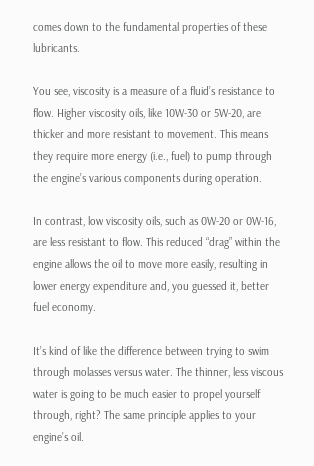comes down to the fundamental properties of these lubricants.

You see, viscosity is a measure of a fluid’s resistance to flow. Higher viscosity oils, like 10W-30 or 5W-20, are thicker and more resistant to movement. This means they require more energy (i.e., fuel) to pump through the engine’s various components during operation.

In contrast, low viscosity oils, such as 0W-20 or 0W-16, are less resistant to flow. This reduced “drag” within the engine allows the oil to move more easily, resulting in lower energy expenditure and, you guessed it, better fuel economy.

It’s kind of like the difference between trying to swim through molasses versus water. The thinner, less viscous water is going to be much easier to propel yourself through, right? The same principle applies to your engine’s oil.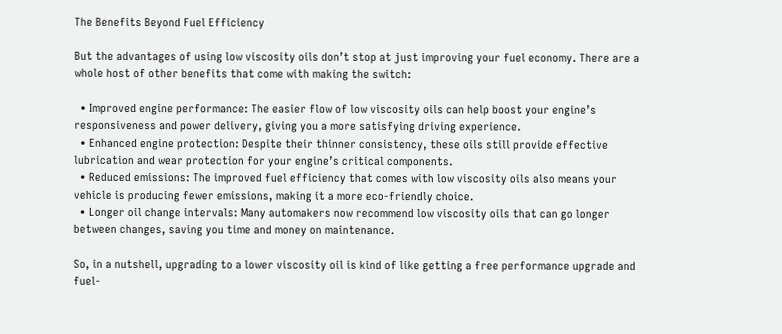The Benefits Beyond Fuel Efficiency

But the advantages of using low viscosity oils don’t stop at just improving your fuel economy. There are a whole host of other benefits that come with making the switch:

  • Improved engine performance: The easier flow of low viscosity oils can help boost your engine’s responsiveness and power delivery, giving you a more satisfying driving experience.
  • Enhanced engine protection: Despite their thinner consistency, these oils still provide effective lubrication and wear protection for your engine’s critical components.
  • Reduced emissions: The improved fuel efficiency that comes with low viscosity oils also means your vehicle is producing fewer emissions, making it a more eco-friendly choice.
  • Longer oil change intervals: Many automakers now recommend low viscosity oils that can go longer between changes, saving you time and money on maintenance.

So, in a nutshell, upgrading to a lower viscosity oil is kind of like getting a free performance upgrade and fuel-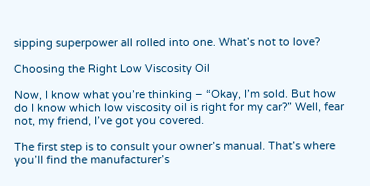sipping superpower all rolled into one. What’s not to love?

Choosing the Right Low Viscosity Oil

Now, I know what you’re thinking – “Okay, I’m sold. But how do I know which low viscosity oil is right for my car?” Well, fear not, my friend, I’ve got you covered.

The first step is to consult your owner’s manual. That’s where you’ll find the manufacturer’s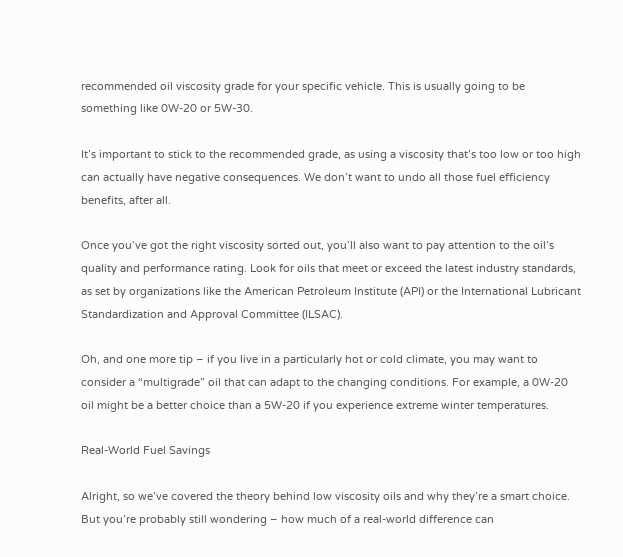recommended oil viscosity grade for your specific vehicle. This is usually going to be something like 0W-20 or 5W-30.

It’s important to stick to the recommended grade, as using a viscosity that’s too low or too high can actually have negative consequences. We don’t want to undo all those fuel efficiency benefits, after all.

Once you’ve got the right viscosity sorted out, you’ll also want to pay attention to the oil’s quality and performance rating. Look for oils that meet or exceed the latest industry standards, as set by organizations like the American Petroleum Institute (API) or the International Lubricant Standardization and Approval Committee (ILSAC).

Oh, and one more tip – if you live in a particularly hot or cold climate, you may want to consider a “multigrade” oil that can adapt to the changing conditions. For example, a 0W-20 oil might be a better choice than a 5W-20 if you experience extreme winter temperatures.

Real-World Fuel Savings

Alright, so we’ve covered the theory behind low viscosity oils and why they’re a smart choice. But you’re probably still wondering – how much of a real-world difference can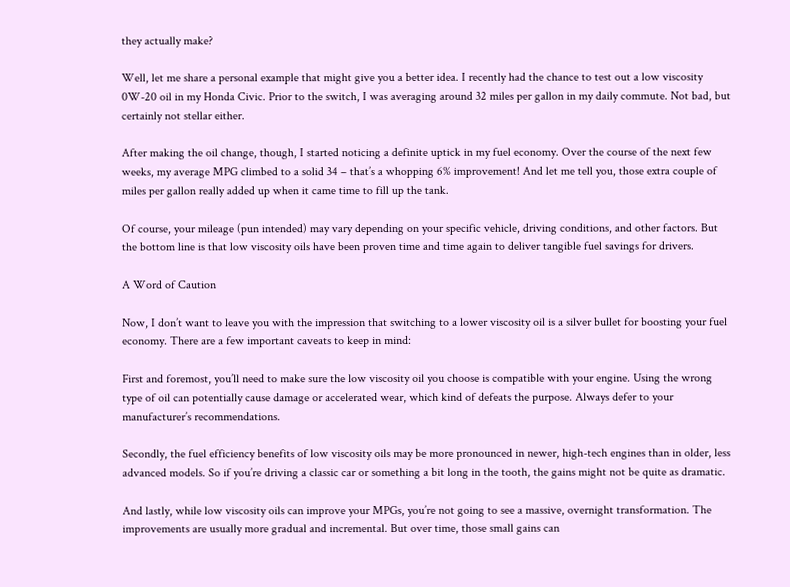they actually make?

Well, let me share a personal example that might give you a better idea. I recently had the chance to test out a low viscosity 0W-20 oil in my Honda Civic. Prior to the switch, I was averaging around 32 miles per gallon in my daily commute. Not bad, but certainly not stellar either.

After making the oil change, though, I started noticing a definite uptick in my fuel economy. Over the course of the next few weeks, my average MPG climbed to a solid 34 – that’s a whopping 6% improvement! And let me tell you, those extra couple of miles per gallon really added up when it came time to fill up the tank.

Of course, your mileage (pun intended) may vary depending on your specific vehicle, driving conditions, and other factors. But the bottom line is that low viscosity oils have been proven time and time again to deliver tangible fuel savings for drivers.

A Word of Caution

Now, I don’t want to leave you with the impression that switching to a lower viscosity oil is a silver bullet for boosting your fuel economy. There are a few important caveats to keep in mind:

First and foremost, you’ll need to make sure the low viscosity oil you choose is compatible with your engine. Using the wrong type of oil can potentially cause damage or accelerated wear, which kind of defeats the purpose. Always defer to your manufacturer’s recommendations.

Secondly, the fuel efficiency benefits of low viscosity oils may be more pronounced in newer, high-tech engines than in older, less advanced models. So if you’re driving a classic car or something a bit long in the tooth, the gains might not be quite as dramatic.

And lastly, while low viscosity oils can improve your MPGs, you’re not going to see a massive, overnight transformation. The improvements are usually more gradual and incremental. But over time, those small gains can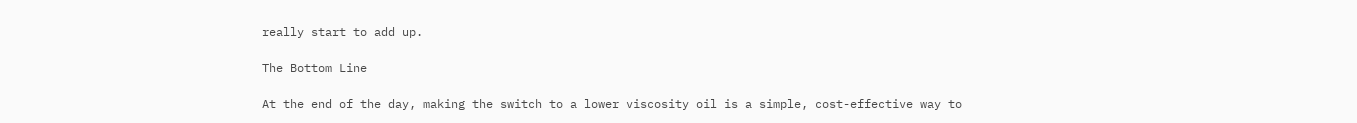really start to add up.

The Bottom Line

At the end of the day, making the switch to a lower viscosity oil is a simple, cost-effective way to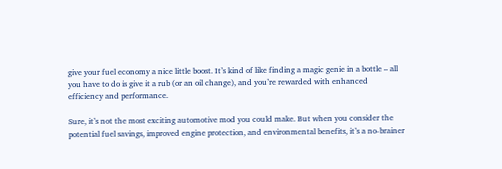give your fuel economy a nice little boost. It’s kind of like finding a magic genie in a bottle – all you have to do is give it a rub (or an oil change), and you’re rewarded with enhanced efficiency and performance.

Sure, it’s not the most exciting automotive mod you could make. But when you consider the potential fuel savings, improved engine protection, and environmental benefits, it’s a no-brainer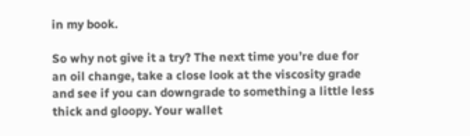in my book.

So why not give it a try? The next time you’re due for an oil change, take a close look at the viscosity grade and see if you can downgrade to something a little less thick and gloopy. Your wallet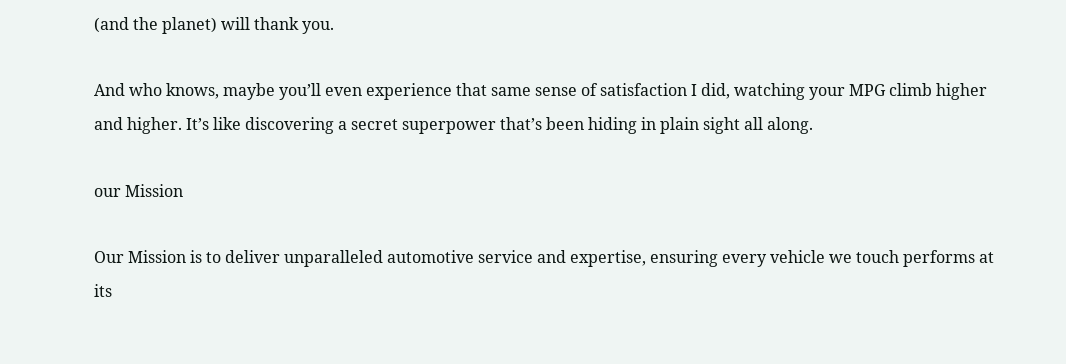(and the planet) will thank you.

And who knows, maybe you’ll even experience that same sense of satisfaction I did, watching your MPG climb higher and higher. It’s like discovering a secret superpower that’s been hiding in plain sight all along.

our Mission

Our Mission is to deliver unparalleled automotive service and expertise, ensuring every vehicle we touch performs at its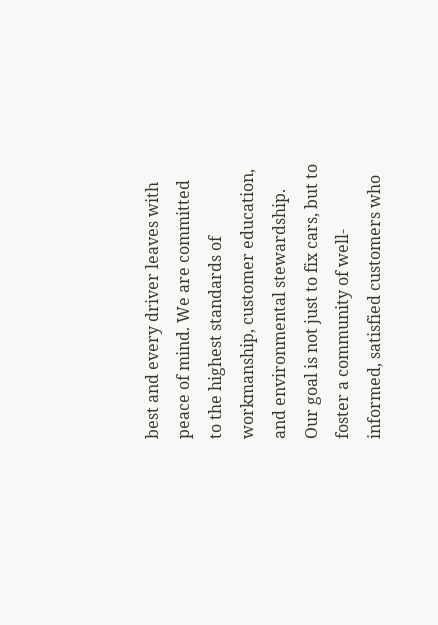best and every driver leaves with peace of mind. We are committed to the highest standards of workmanship, customer education, and environmental stewardship. Our goal is not just to fix cars, but to foster a community of well-informed, satisfied customers who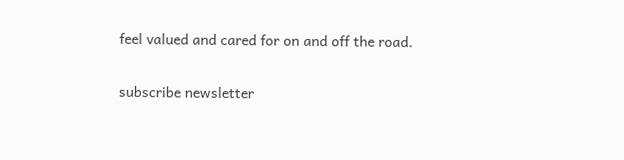feel valued and cared for on and off the road.

subscribe newsletter